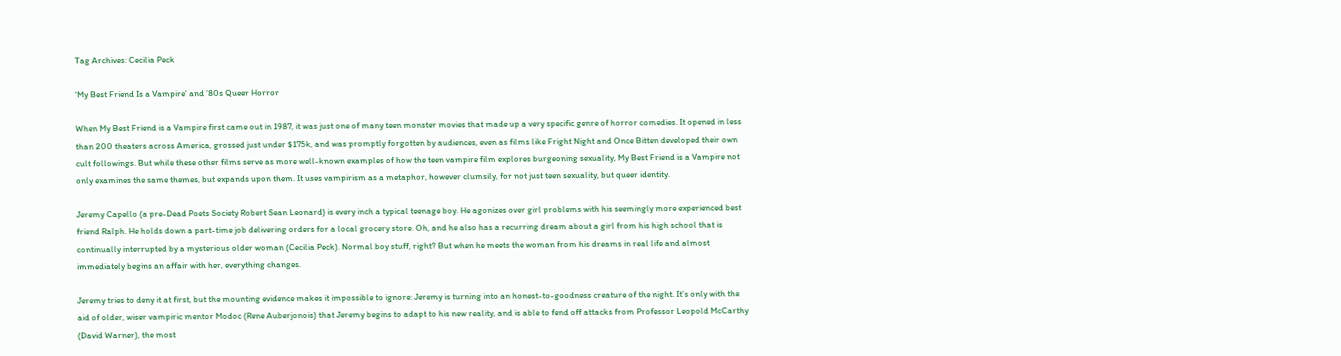Tag Archives: Cecilia Peck

‘My Best Friend Is a Vampire’ and ’80s Queer Horror

When My Best Friend is a Vampire first came out in 1987, it was just one of many teen monster movies that made up a very specific genre of horror comedies. It opened in less than 200 theaters across America, grossed just under $175k, and was promptly forgotten by audiences, even as films like Fright Night and Once Bitten developed their own cult followings. But while these other films serve as more well-known examples of how the teen vampire film explores burgeoning sexuality, My Best Friend is a Vampire not only examines the same themes, but expands upon them. It uses vampirism as a metaphor, however clumsily, for not just teen sexuality, but queer identity.

Jeremy Capello (a pre-Dead Poets Society Robert Sean Leonard) is every inch a typical teenage boy. He agonizes over girl problems with his seemingly more experienced best friend Ralph. He holds down a part-time job delivering orders for a local grocery store. Oh, and he also has a recurring dream about a girl from his high school that is continually interrupted by a mysterious older woman (Cecilia Peck). Normal boy stuff, right? But when he meets the woman from his dreams in real life and almost immediately begins an affair with her, everything changes.

Jeremy tries to deny it at first, but the mounting evidence makes it impossible to ignore: Jeremy is turning into an honest-to-goodness creature of the night. It’s only with the aid of older, wiser vampiric mentor Modoc (Rene Auberjonois) that Jeremy begins to adapt to his new reality, and is able to fend off attacks from Professor Leopold McCarthy (David Warner), the most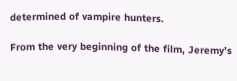determined of vampire hunters.

From the very beginning of the film, Jeremy’s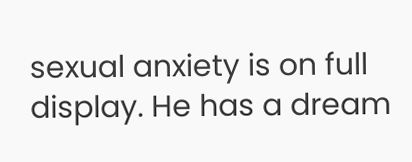sexual anxiety is on full display. He has a dream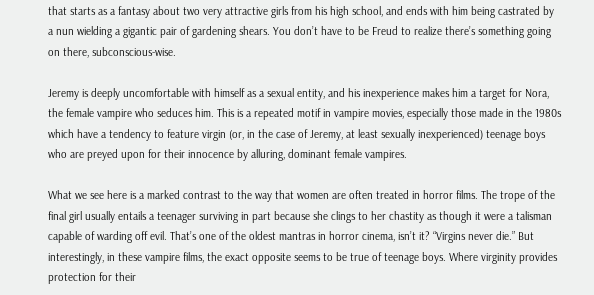that starts as a fantasy about two very attractive girls from his high school, and ends with him being castrated by a nun wielding a gigantic pair of gardening shears. You don’t have to be Freud to realize there’s something going on there, subconscious-wise.

Jeremy is deeply uncomfortable with himself as a sexual entity, and his inexperience makes him a target for Nora, the female vampire who seduces him. This is a repeated motif in vampire movies, especially those made in the 1980s which have a tendency to feature virgin (or, in the case of Jeremy, at least sexually inexperienced) teenage boys who are preyed upon for their innocence by alluring, dominant female vampires.

What we see here is a marked contrast to the way that women are often treated in horror films. The trope of the final girl usually entails a teenager surviving in part because she clings to her chastity as though it were a talisman capable of warding off evil. That’s one of the oldest mantras in horror cinema, isn’t it? “Virgins never die.” But interestingly, in these vampire films, the exact opposite seems to be true of teenage boys. Where virginity provides protection for their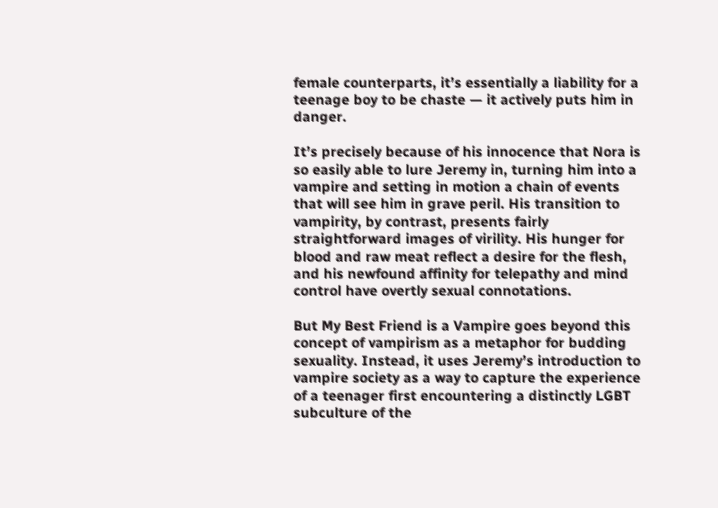female counterparts, it’s essentially a liability for a teenage boy to be chaste — it actively puts him in danger.

It’s precisely because of his innocence that Nora is so easily able to lure Jeremy in, turning him into a vampire and setting in motion a chain of events that will see him in grave peril. His transition to vampirity, by contrast, presents fairly straightforward images of virility. His hunger for blood and raw meat reflect a desire for the flesh, and his newfound affinity for telepathy and mind control have overtly sexual connotations.

But My Best Friend is a Vampire goes beyond this concept of vampirism as a metaphor for budding sexuality. Instead, it uses Jeremy’s introduction to vampire society as a way to capture the experience of a teenager first encountering a distinctly LGBT subculture of the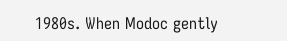1980s. When Modoc gently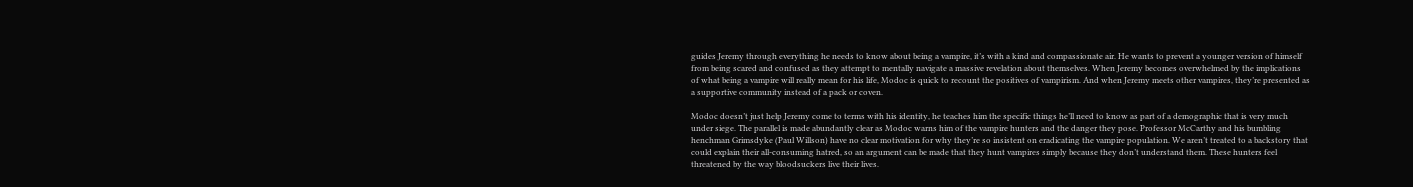guides Jeremy through everything he needs to know about being a vampire, it’s with a kind and compassionate air. He wants to prevent a younger version of himself from being scared and confused as they attempt to mentally navigate a massive revelation about themselves. When Jeremy becomes overwhelmed by the implications of what being a vampire will really mean for his life, Modoc is quick to recount the positives of vampirism. And when Jeremy meets other vampires, they’re presented as a supportive community instead of a pack or coven.

Modoc doesn’t just help Jeremy come to terms with his identity, he teaches him the specific things he’ll need to know as part of a demographic that is very much under siege. The parallel is made abundantly clear as Modoc warns him of the vampire hunters and the danger they pose. Professor McCarthy and his bumbling henchman Grimsdyke (Paul Willson) have no clear motivation for why they’re so insistent on eradicating the vampire population. We aren’t treated to a backstory that could explain their all-consuming hatred, so an argument can be made that they hunt vampires simply because they don’t understand them. These hunters feel threatened by the way bloodsuckers live their lives.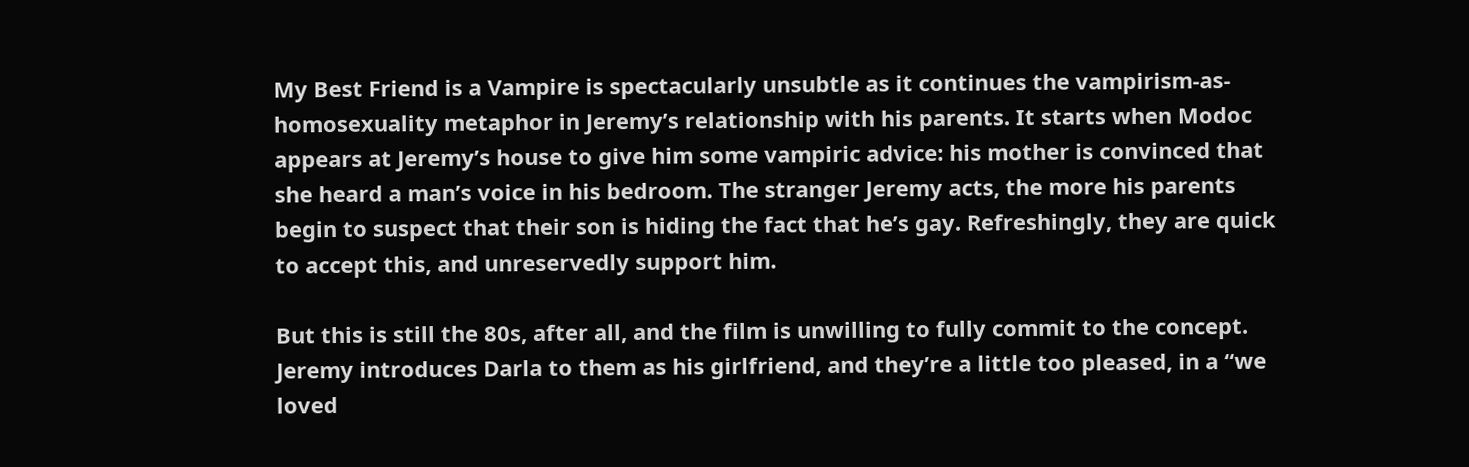My Best Friend is a Vampire is spectacularly unsubtle as it continues the vampirism-as-homosexuality metaphor in Jeremy’s relationship with his parents. It starts when Modoc appears at Jeremy’s house to give him some vampiric advice: his mother is convinced that she heard a man’s voice in his bedroom. The stranger Jeremy acts, the more his parents begin to suspect that their son is hiding the fact that he’s gay. Refreshingly, they are quick to accept this, and unreservedly support him.

But this is still the 80s, after all, and the film is unwilling to fully commit to the concept. Jeremy introduces Darla to them as his girlfriend, and they’re a little too pleased, in a “we loved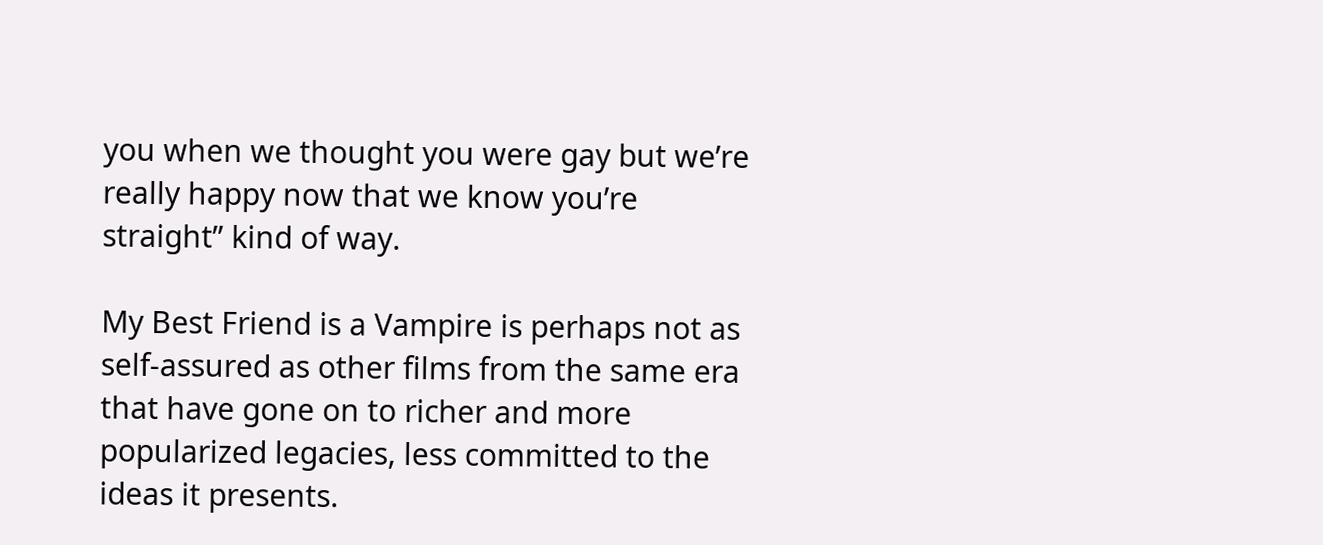you when we thought you were gay but we’re really happy now that we know you’re straight” kind of way.

My Best Friend is a Vampire is perhaps not as self-assured as other films from the same era that have gone on to richer and more popularized legacies, less committed to the ideas it presents.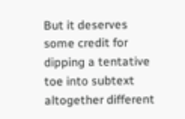But it deserves some credit for dipping a tentative toe into subtext altogether different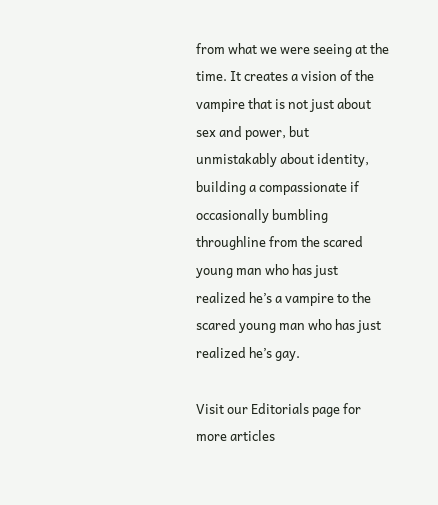from what we were seeing at the time. It creates a vision of the vampire that is not just about sex and power, but unmistakably about identity, building a compassionate if occasionally bumbling throughline from the scared young man who has just realized he’s a vampire to the scared young man who has just realized he’s gay.

Visit our Editorials page for more articles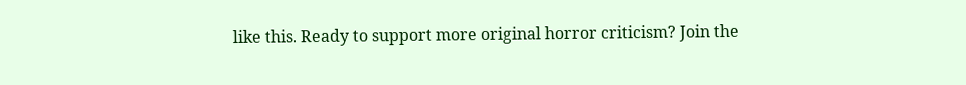like this. Ready to support more original horror criticism? Join the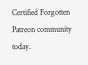Certified Forgotten Patreon community today.